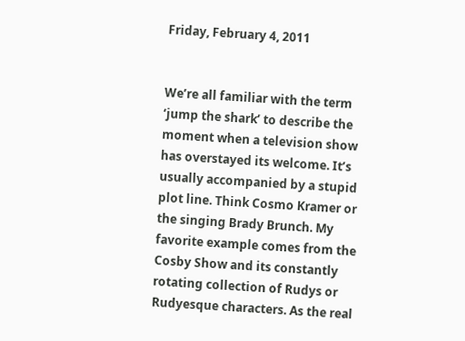Friday, February 4, 2011


We’re all familiar with the term ‘jump the shark’ to describe the moment when a television show has overstayed its welcome. It’s usually accompanied by a stupid plot line. Think Cosmo Kramer or the singing Brady Brunch. My favorite example comes from the Cosby Show and its constantly rotating collection of Rudys or Rudyesque characters. As the real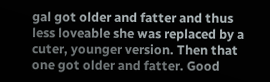gal got older and fatter and thus less loveable she was replaced by a cuter, younger version. Then that one got older and fatter. Good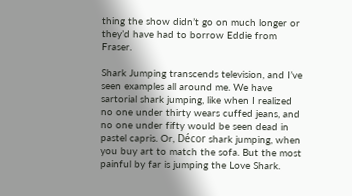thing the show didn’t go on much longer or they’d have had to borrow Eddie from Fraser.

Shark Jumping transcends television, and I’ve seen examples all around me. We have sartorial shark jumping, like when I realized no one under thirty wears cuffed jeans, and no one under fifty would be seen dead in pastel capris. Or, Décor shark jumping, when you buy art to match the sofa. But the most painful by far is jumping the Love Shark.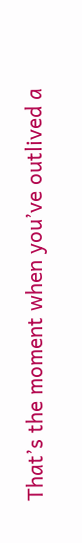That’s the moment when you’ve outlived a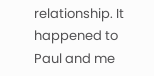relationship. It happened to Paul and me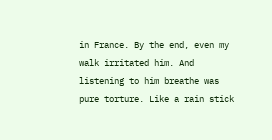in France. By the end, even my walk irritated him. And listening to him breathe was pure torture. Like a rain stick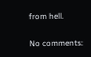from hell.

No comments: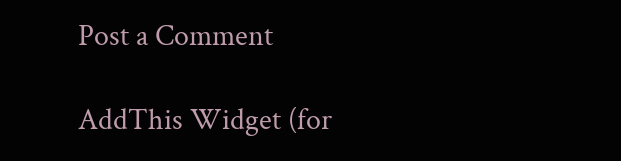Post a Comment

AddThis Widget (for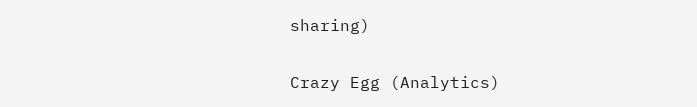sharing)

Crazy Egg (Analytics)